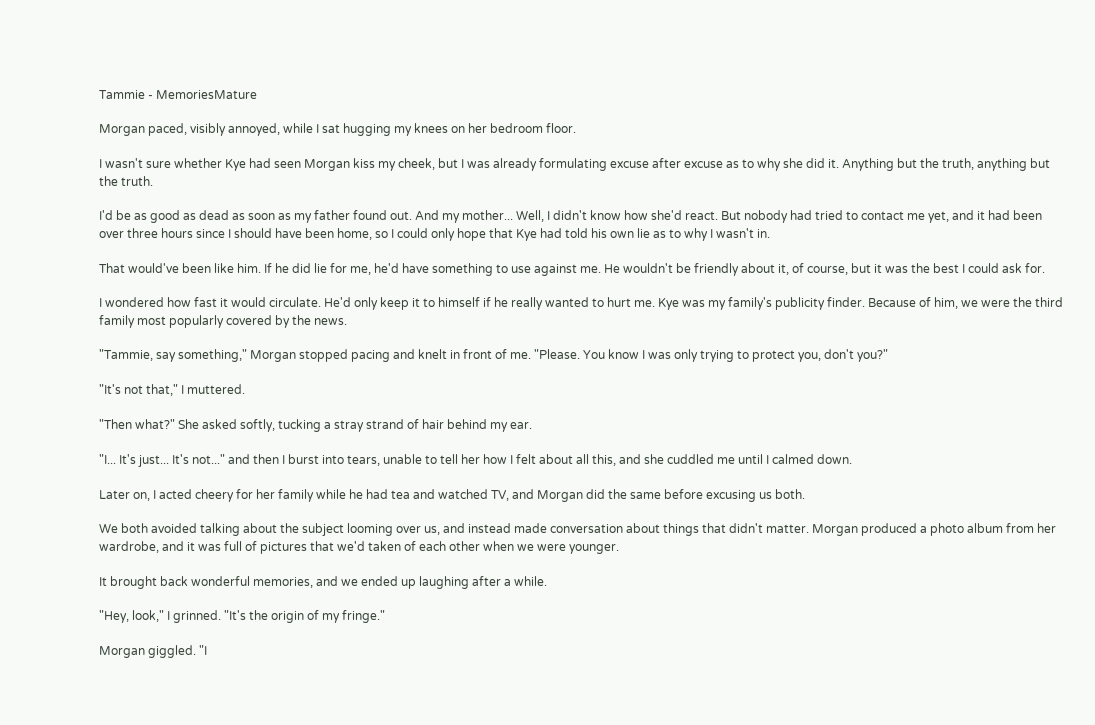Tammie - MemoriesMature

Morgan paced, visibly annoyed, while I sat hugging my knees on her bedroom floor.

I wasn't sure whether Kye had seen Morgan kiss my cheek, but I was already formulating excuse after excuse as to why she did it. Anything but the truth, anything but the truth.

I'd be as good as dead as soon as my father found out. And my mother... Well, I didn't know how she'd react. But nobody had tried to contact me yet, and it had been over three hours since I should have been home, so I could only hope that Kye had told his own lie as to why I wasn't in.

That would've been like him. If he did lie for me, he'd have something to use against me. He wouldn't be friendly about it, of course, but it was the best I could ask for.

I wondered how fast it would circulate. He'd only keep it to himself if he really wanted to hurt me. Kye was my family's publicity finder. Because of him, we were the third family most popularly covered by the news.

"Tammie, say something," Morgan stopped pacing and knelt in front of me. "Please. You know I was only trying to protect you, don't you?"

"It's not that," I muttered.

"Then what?" She asked softly, tucking a stray strand of hair behind my ear.

"I... It's just... It's not..." and then I burst into tears, unable to tell her how I felt about all this, and she cuddled me until I calmed down.

Later on, I acted cheery for her family while he had tea and watched TV, and Morgan did the same before excusing us both.

We both avoided talking about the subject looming over us, and instead made conversation about things that didn't matter. Morgan produced a photo album from her wardrobe, and it was full of pictures that we'd taken of each other when we were younger.

It brought back wonderful memories, and we ended up laughing after a while.

"Hey, look," I grinned. "It's the origin of my fringe."

Morgan giggled. "I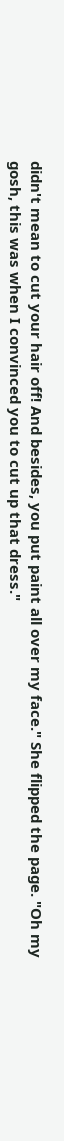didn't mean to cut your hair off! And besides, you put paint all over my face." She flipped the page. "Oh my gosh, this was when I convinced you to cut up that dress."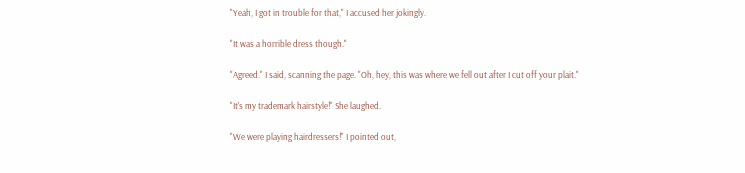"Yeah, I got in trouble for that," I accused her jokingly.

"It was a horrible dress though."

"Agreed." I said, scanning the page. "Oh, hey, this was where we fell out after I cut off your plait."

"It's my trademark hairstyle!" She laughed.

"We were playing hairdressers!" I pointed out,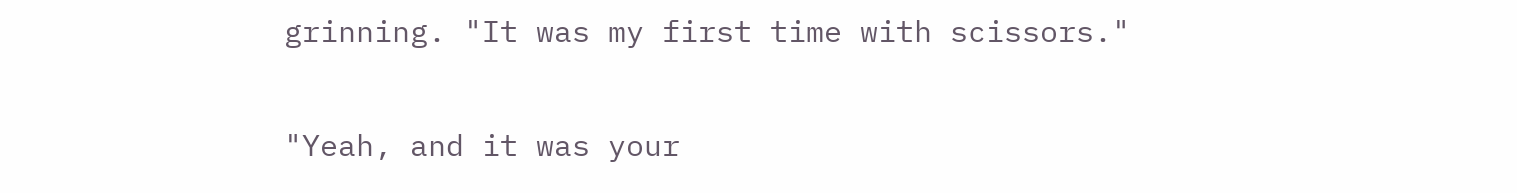grinning. "It was my first time with scissors."

"Yeah, and it was your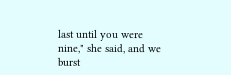last until you were nine," she said, and we burst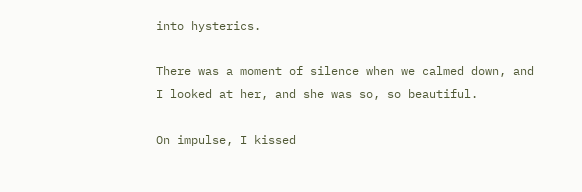into hysterics.

There was a moment of silence when we calmed down, and I looked at her, and she was so, so beautiful.

On impulse, I kissed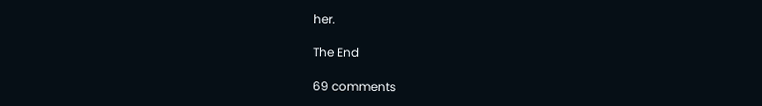her.

The End

69 comments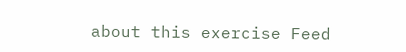about this exercise Feed